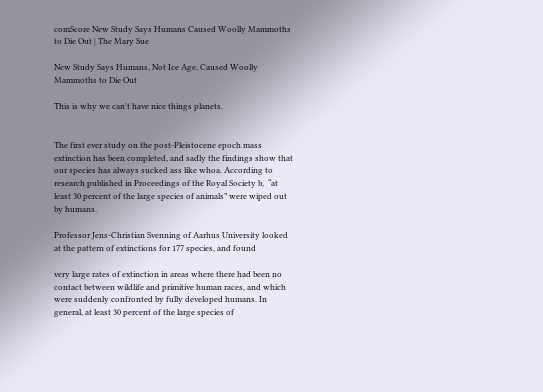comScore New Study Says Humans Caused Woolly Mammoths to Die Out | The Mary Sue

New Study Says Humans, Not Ice Age, Caused Woolly Mammoths to Die Out

This is why we can't have nice things planets.


The first ever study on the post-Pleistocene epoch mass extinction has been completed, and sadly the findings show that our species has always sucked ass like whoa. According to research published in Proceedings of the Royal Society b,  “at least 30 percent of the large species of animals” were wiped out by humans.

Professor Jens-Christian Svenning of Aarhus University looked at the pattern of extinctions for 177 species, and found

very large rates of extinction in areas where there had been no contact between wildlife and primitive human races, and which were suddenly confronted by fully developed humans. In general, at least 30 percent of the large species of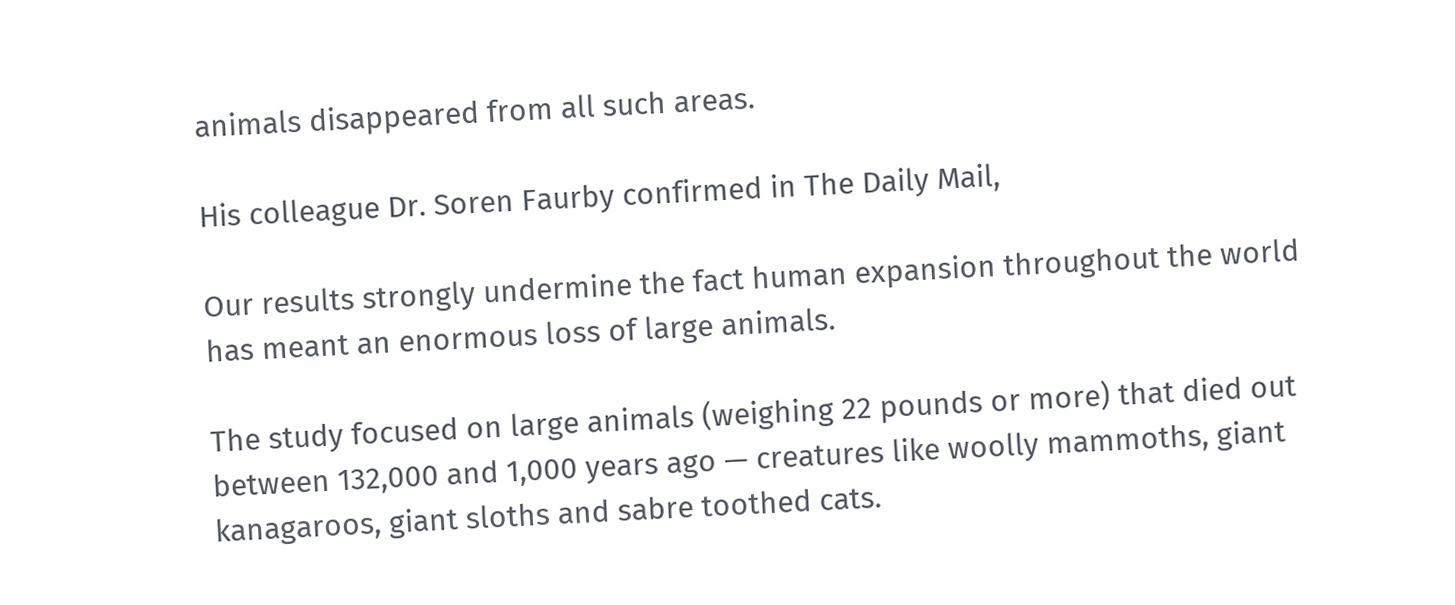animals disappeared from all such areas.

His colleague Dr. Soren Faurby confirmed in The Daily Mail,

Our results strongly undermine the fact human expansion throughout the world has meant an enormous loss of large animals.

The study focused on large animals (weighing 22 pounds or more) that died out between 132,000 and 1,000 years ago — creatures like woolly mammoths, giant kanagaroos, giant sloths and sabre toothed cats.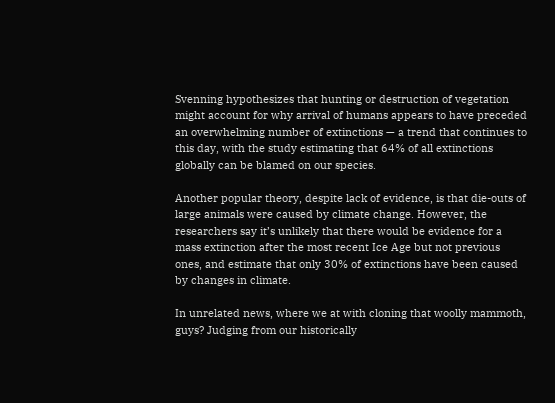Svenning hypothesizes that hunting or destruction of vegetation might account for why arrival of humans appears to have preceded an overwhelming number of extinctions — a trend that continues to this day, with the study estimating that 64% of all extinctions globally can be blamed on our species.

Another popular theory, despite lack of evidence, is that die-outs of large animals were caused by climate change. However, the researchers say it’s unlikely that there would be evidence for a mass extinction after the most recent Ice Age but not previous ones, and estimate that only 30% of extinctions have been caused by changes in climate.

In unrelated news, where we at with cloning that woolly mammoth, guys? Judging from our historically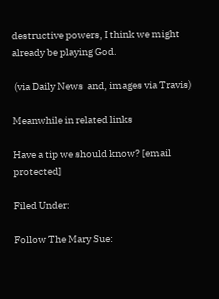destructive powers, I think we might already be playing God.

 (via Daily News  and, images via Travis)

Meanwhile in related links

Have a tip we should know? [email protected]

Filed Under:

Follow The Mary Sue: